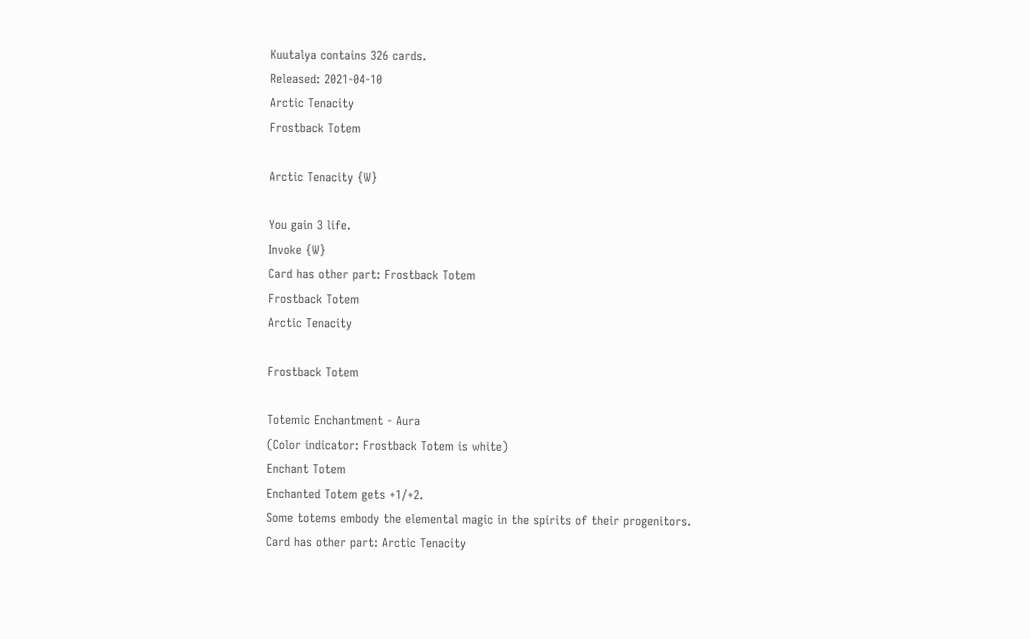Kuutalya contains 326 cards.
Released: 2021-04-10
Arctic Tenacity
Frostback Totem

Arctic Tenacity {W}

You gain 3 life.
Invoke {W}
Card has other part: Frostback Totem
Frostback Totem
Arctic Tenacity

Frostback Totem

Totemic Enchantment - Aura
(Color indicator: Frostback Totem is white)
Enchant Totem
Enchanted Totem gets +1/+2.
Some totems embody the elemental magic in the spirits of their progenitors.
Card has other part: Arctic Tenacity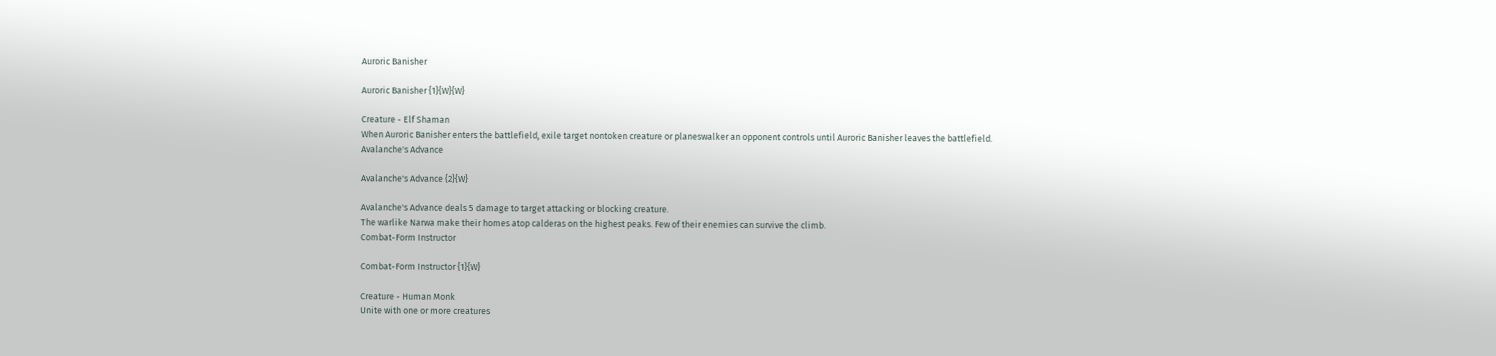Auroric Banisher

Auroric Banisher {1}{W}{W}

Creature - Elf Shaman
When Auroric Banisher enters the battlefield, exile target nontoken creature or planeswalker an opponent controls until Auroric Banisher leaves the battlefield.
Avalanche's Advance

Avalanche's Advance {2}{W}

Avalanche's Advance deals 5 damage to target attacking or blocking creature.
The warlike Narwa make their homes atop calderas on the highest peaks. Few of their enemies can survive the climb.
Combat-Form Instructor

Combat-Form Instructor {1}{W}

Creature - Human Monk
Unite with one or more creatures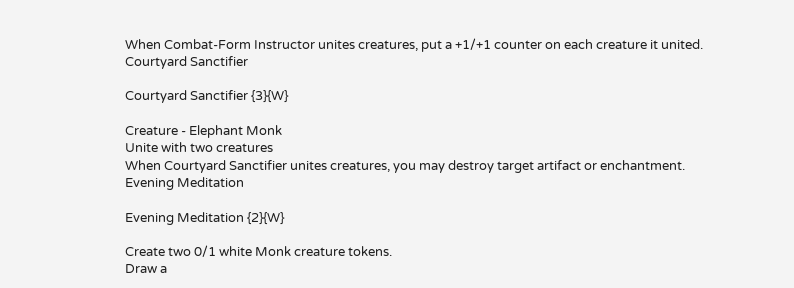When Combat-Form Instructor unites creatures, put a +1/+1 counter on each creature it united.
Courtyard Sanctifier

Courtyard Sanctifier {3}{W}

Creature - Elephant Monk
Unite with two creatures
When Courtyard Sanctifier unites creatures, you may destroy target artifact or enchantment.
Evening Meditation

Evening Meditation {2}{W}

Create two 0/1 white Monk creature tokens.
Draw a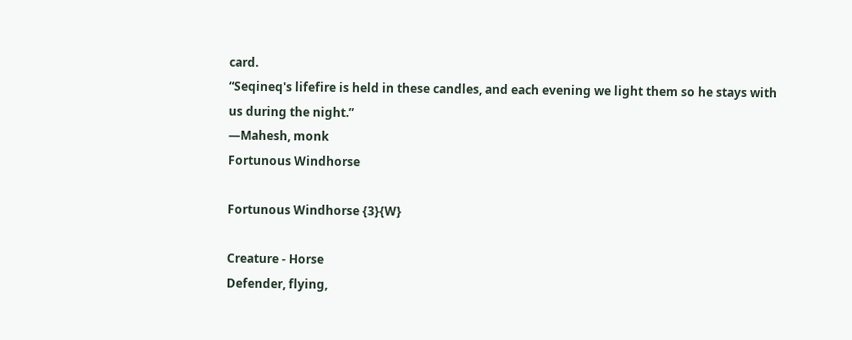card.
“Seqineq's lifefire is held in these candles, and each evening we light them so he stays with us during the night.”
—Mahesh, monk
Fortunous Windhorse

Fortunous Windhorse {3}{W}

Creature - Horse
Defender, flying,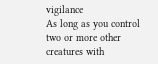vigilance
As long as you control two or more other creatures with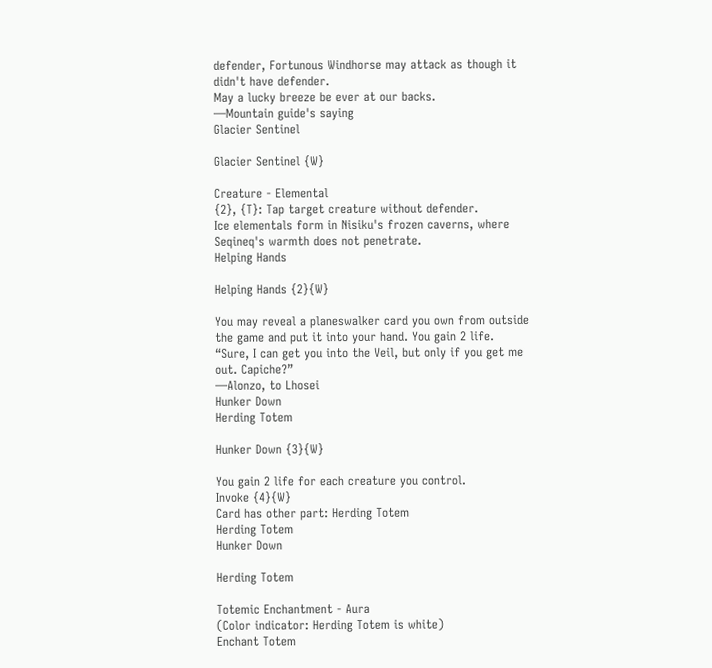defender, Fortunous Windhorse may attack as though it didn't have defender.
May a lucky breeze be ever at our backs.
—Mountain guide's saying
Glacier Sentinel

Glacier Sentinel {W}

Creature - Elemental
{2}, {T}: Tap target creature without defender.
Ice elementals form in Nisiku's frozen caverns, where Seqineq's warmth does not penetrate.
Helping Hands

Helping Hands {2}{W}

You may reveal a planeswalker card you own from outside the game and put it into your hand. You gain 2 life.
“Sure, I can get you into the Veil, but only if you get me out. Capiche?”
—Alonzo, to Lhosei
Hunker Down
Herding Totem

Hunker Down {3}{W}

You gain 2 life for each creature you control.
Invoke {4}{W}
Card has other part: Herding Totem
Herding Totem
Hunker Down

Herding Totem

Totemic Enchantment - Aura
(Color indicator: Herding Totem is white)
Enchant Totem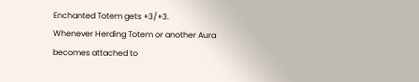Enchanted Totem gets +3/+3.
Whenever Herding Totem or another Aura becomes attached to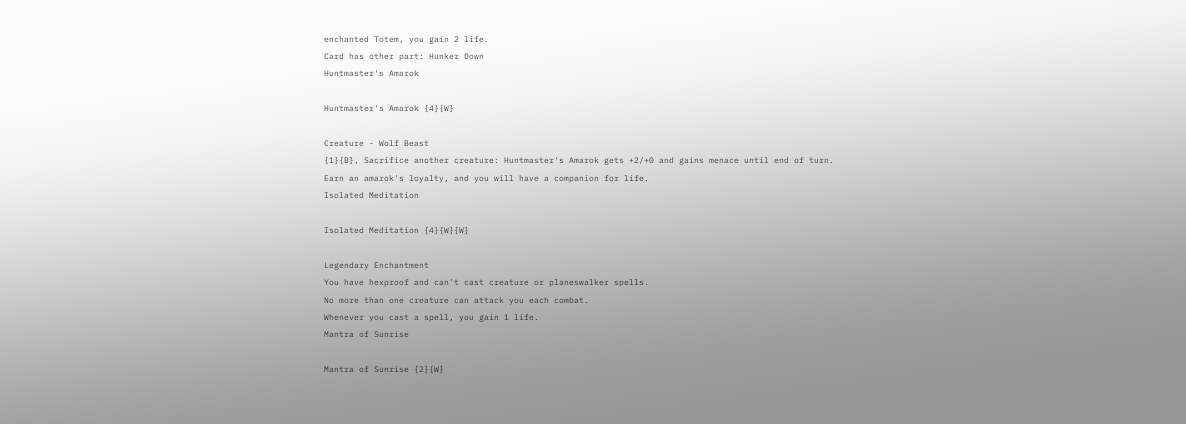enchanted Totem, you gain 2 life.
Card has other part: Hunker Down
Huntmaster's Amarok

Huntmaster's Amarok {4}{W}

Creature - Wolf Beast
{1}{B}, Sacrifice another creature: Huntmaster's Amarok gets +2/+0 and gains menace until end of turn.
Earn an amarok's loyalty, and you will have a companion for life.
Isolated Meditation

Isolated Meditation {4}{W}{W}

Legendary Enchantment
You have hexproof and can't cast creature or planeswalker spells.
No more than one creature can attack you each combat.
Whenever you cast a spell, you gain 1 life.
Mantra of Sunrise

Mantra of Sunrise {2}{W}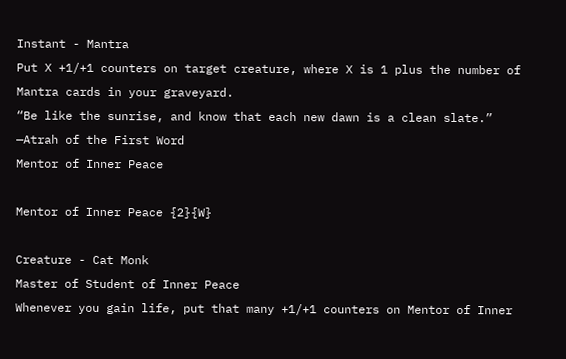Instant - Mantra
Put X +1/+1 counters on target creature, where X is 1 plus the number of Mantra cards in your graveyard.
“Be like the sunrise, and know that each new dawn is a clean slate.”
—Atrah of the First Word
Mentor of Inner Peace

Mentor of Inner Peace {2}{W}

Creature - Cat Monk
Master of Student of Inner Peace
Whenever you gain life, put that many +1/+1 counters on Mentor of Inner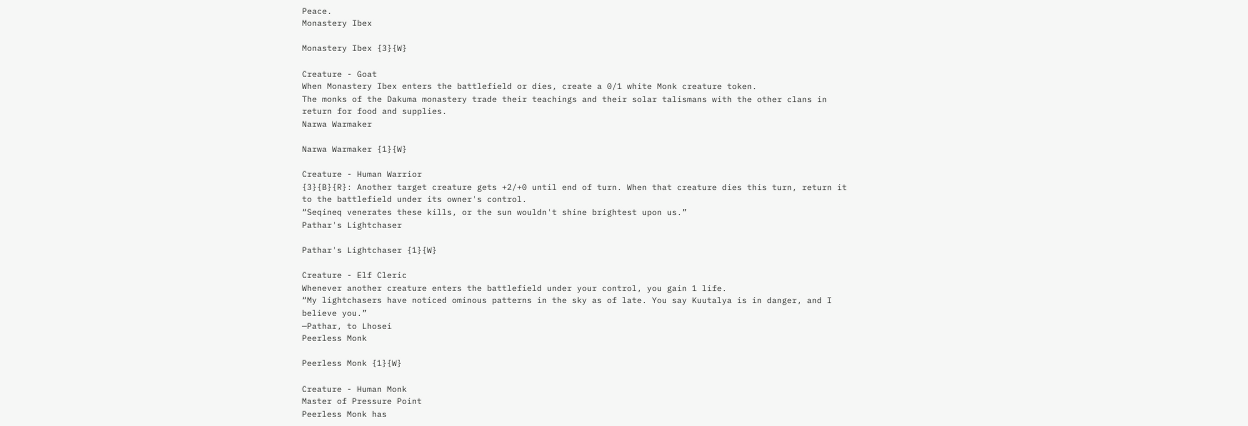Peace.
Monastery Ibex

Monastery Ibex {3}{W}

Creature - Goat
When Monastery Ibex enters the battlefield or dies, create a 0/1 white Monk creature token.
The monks of the Dakuma monastery trade their teachings and their solar talismans with the other clans in return for food and supplies.
Narwa Warmaker

Narwa Warmaker {1}{W}

Creature - Human Warrior
{3}{B}{R}: Another target creature gets +2/+0 until end of turn. When that creature dies this turn, return it to the battlefield under its owner's control.
“Seqineq venerates these kills, or the sun wouldn't shine brightest upon us.”
Pathar's Lightchaser

Pathar's Lightchaser {1}{W}

Creature - Elf Cleric
Whenever another creature enters the battlefield under your control, you gain 1 life.
“My lightchasers have noticed ominous patterns in the sky as of late. You say Kuutalya is in danger, and I believe you.”
—Pathar, to Lhosei
Peerless Monk

Peerless Monk {1}{W}

Creature - Human Monk
Master of Pressure Point
Peerless Monk has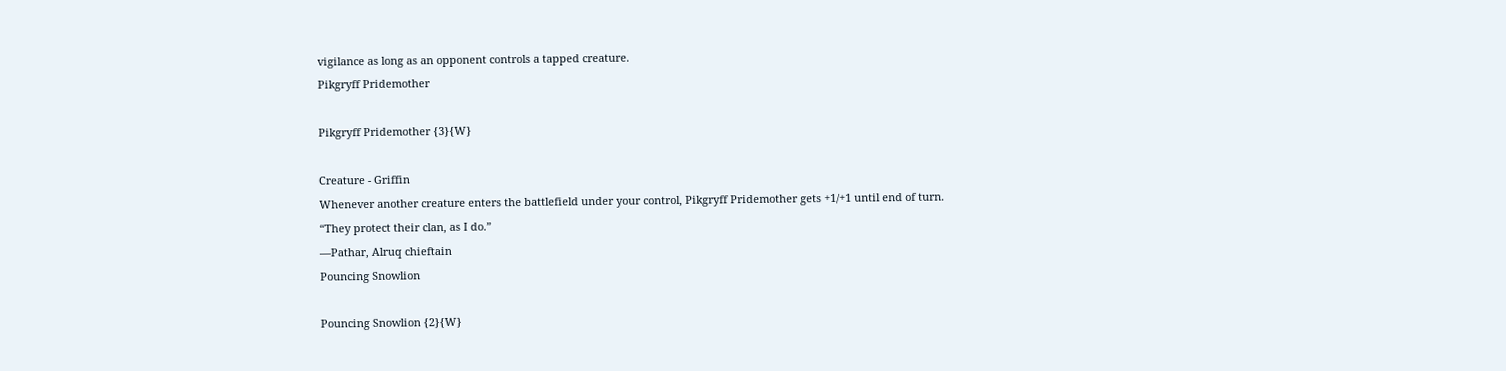vigilance as long as an opponent controls a tapped creature.
Pikgryff Pridemother

Pikgryff Pridemother {3}{W}

Creature - Griffin
Whenever another creature enters the battlefield under your control, Pikgryff Pridemother gets +1/+1 until end of turn.
“They protect their clan, as I do.”
—Pathar, Alruq chieftain
Pouncing Snowlion

Pouncing Snowlion {2}{W}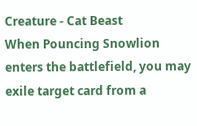Creature - Cat Beast
When Pouncing Snowlion enters the battlefield, you may exile target card from a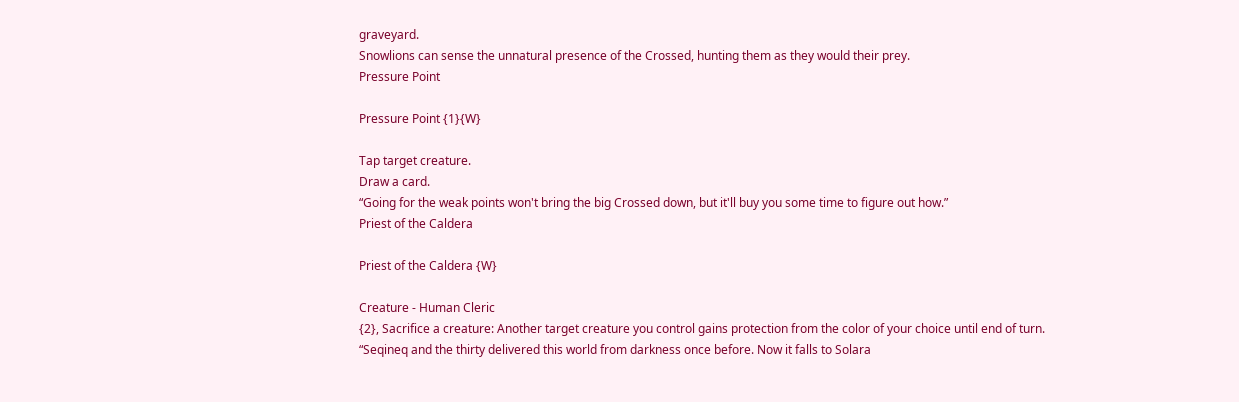graveyard.
Snowlions can sense the unnatural presence of the Crossed, hunting them as they would their prey.
Pressure Point

Pressure Point {1}{W}

Tap target creature.
Draw a card.
“Going for the weak points won't bring the big Crossed down, but it'll buy you some time to figure out how.”
Priest of the Caldera

Priest of the Caldera {W}

Creature - Human Cleric
{2}, Sacrifice a creature: Another target creature you control gains protection from the color of your choice until end of turn.
“Seqineq and the thirty delivered this world from darkness once before. Now it falls to Solara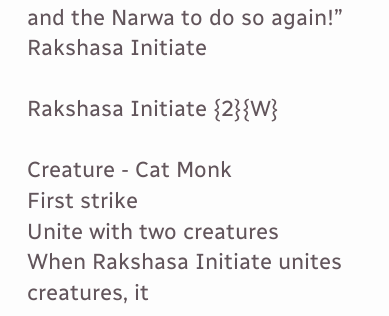and the Narwa to do so again!”
Rakshasa Initiate

Rakshasa Initiate {2}{W}

Creature - Cat Monk
First strike
Unite with two creatures
When Rakshasa Initiate unites creatures, it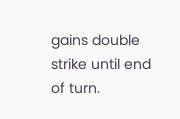gains double strike until end of turn.